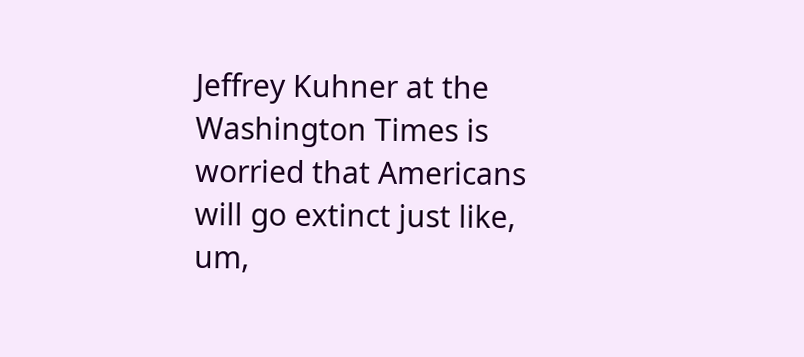Jeffrey Kuhner at the Washington Times is worried that Americans will go extinct just like, um,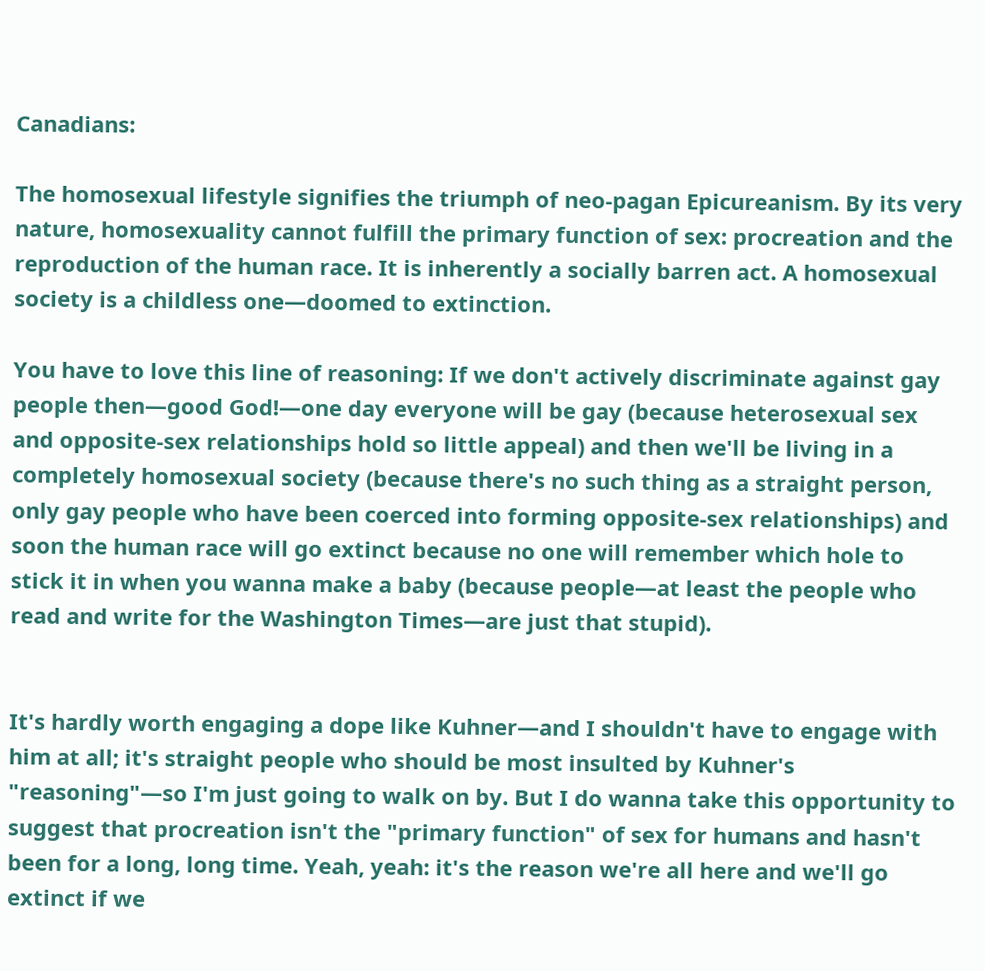Canadians:

The homosexual lifestyle signifies the triumph of neo-pagan Epicureanism. By its very nature, homosexuality cannot fulfill the primary function of sex: procreation and the reproduction of the human race. It is inherently a socially barren act. A homosexual society is a childless one—doomed to extinction.

You have to love this line of reasoning: If we don't actively discriminate against gay people then—good God!—one day everyone will be gay (because heterosexual sex and opposite-sex relationships hold so little appeal) and then we'll be living in a completely homosexual society (because there's no such thing as a straight person, only gay people who have been coerced into forming opposite-sex relationships) and soon the human race will go extinct because no one will remember which hole to stick it in when you wanna make a baby (because people—at least the people who read and write for the Washington Times—are just that stupid).


It's hardly worth engaging a dope like Kuhner—and I shouldn't have to engage with him at all; it's straight people who should be most insulted by Kuhner's "reasoning"—so I'm just going to walk on by. But I do wanna take this opportunity to suggest that procreation isn't the "primary function" of sex for humans and hasn't been for a long, long time. Yeah, yeah: it's the reason we're all here and we'll go extinct if we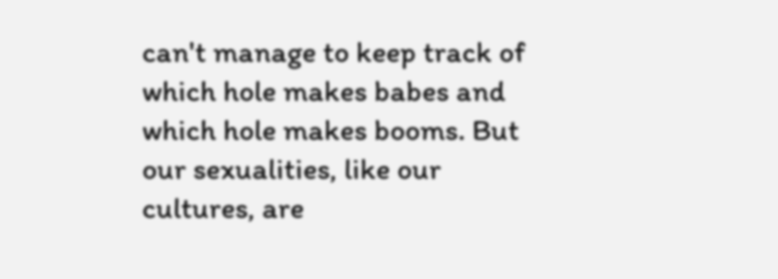can't manage to keep track of which hole makes babes and which hole makes booms. But our sexualities, like our cultures, are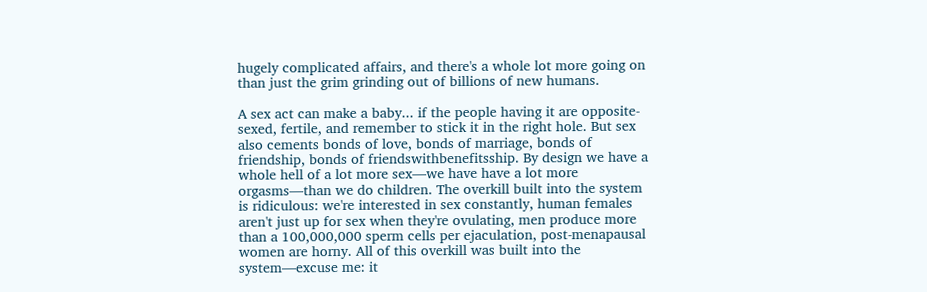hugely complicated affairs, and there's a whole lot more going on than just the grim grinding out of billions of new humans.

A sex act can make a baby... if the people having it are opposite-sexed, fertile, and remember to stick it in the right hole. But sex also cements bonds of love, bonds of marriage, bonds of friendship, bonds of friendswithbenefitsship. By design we have a whole hell of a lot more sex—we have have a lot more orgasms—than we do children. The overkill built into the system is ridiculous: we're interested in sex constantly, human females aren't just up for sex when they're ovulating, men produce more than a 100,000,000 sperm cells per ejaculation, post-menapausal women are horny. All of this overkill was built into the system—excuse me: it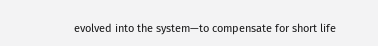evolved into the system—to compensate for short life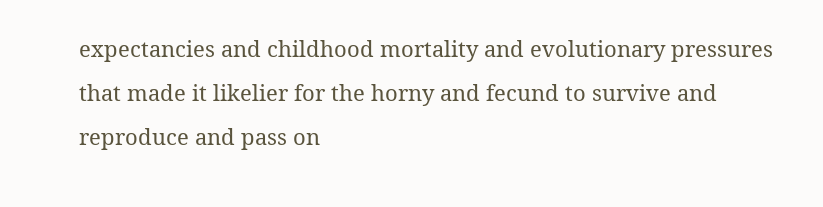expectancies and childhood mortality and evolutionary pressures that made it likelier for the horny and fecund to survive and reproduce and pass on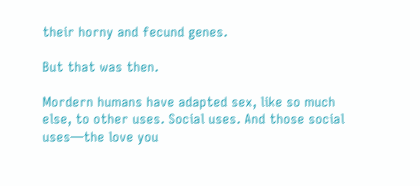their horny and fecund genes.

But that was then.

Mordern humans have adapted sex, like so much else, to other uses. Social uses. And those social uses—the love you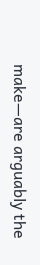make—are arguably the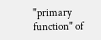"primary function" of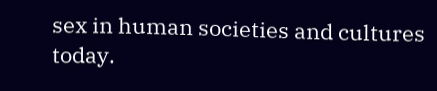sex in human societies and cultures today.